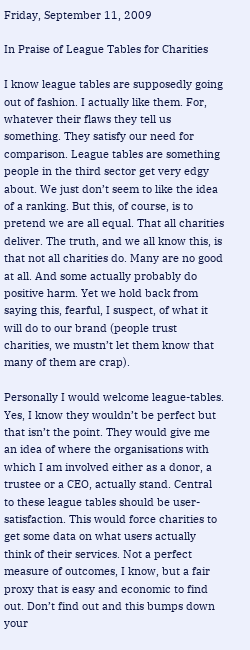Friday, September 11, 2009

In Praise of League Tables for Charities

I know league tables are supposedly going out of fashion. I actually like them. For, whatever their flaws they tell us something. They satisfy our need for comparison. League tables are something people in the third sector get very edgy about. We just don’t seem to like the idea of a ranking. But this, of course, is to pretend we are all equal. That all charities deliver. The truth, and we all know this, is that not all charities do. Many are no good at all. And some actually probably do positive harm. Yet we hold back from saying this, fearful, I suspect, of what it will do to our brand (people trust charities, we mustn’t let them know that many of them are crap).

Personally I would welcome league-tables. Yes, I know they wouldn’t be perfect but that isn’t the point. They would give me an idea of where the organisations with which I am involved either as a donor, a trustee or a CEO, actually stand. Central to these league tables should be user-satisfaction. This would force charities to get some data on what users actually think of their services. Not a perfect measure of outcomes, I know, but a fair proxy that is easy and economic to find out. Don’t find out and this bumps down your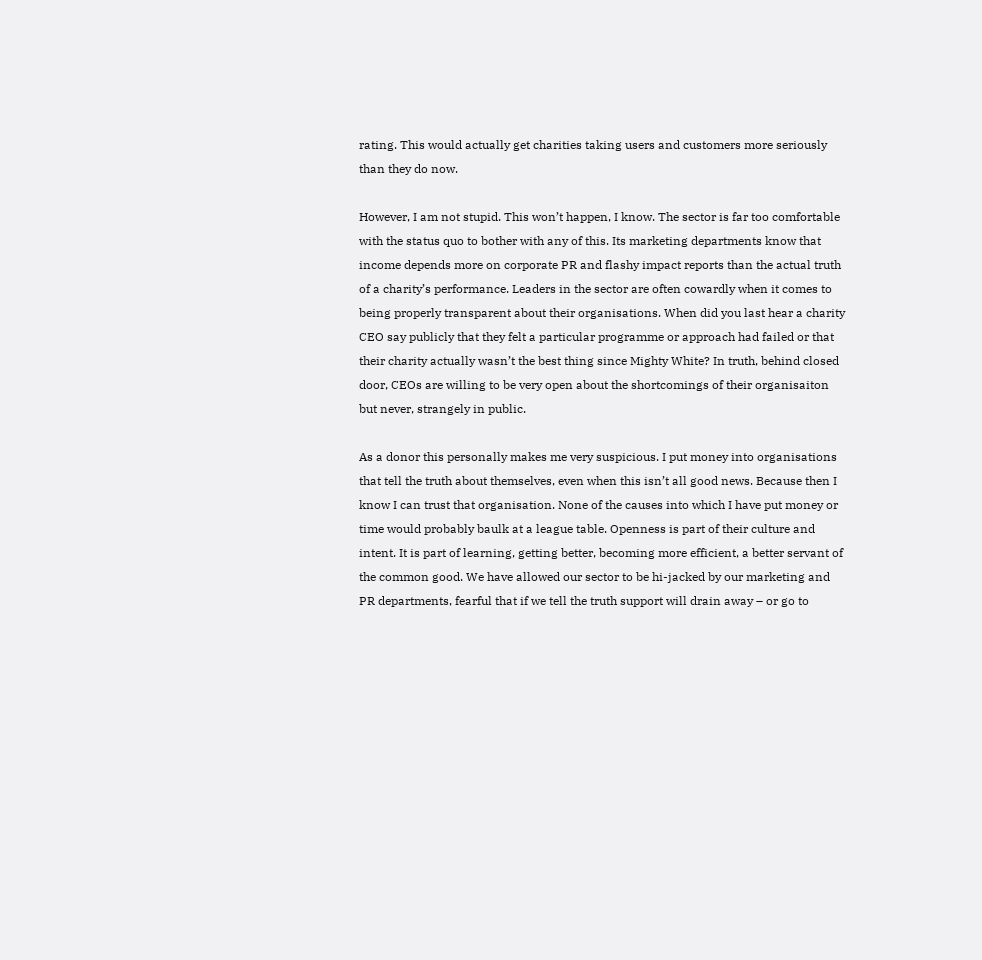rating. This would actually get charities taking users and customers more seriously than they do now.

However, I am not stupid. This won’t happen, I know. The sector is far too comfortable with the status quo to bother with any of this. Its marketing departments know that income depends more on corporate PR and flashy impact reports than the actual truth of a charity’s performance. Leaders in the sector are often cowardly when it comes to being properly transparent about their organisations. When did you last hear a charity CEO say publicly that they felt a particular programme or approach had failed or that their charity actually wasn’t the best thing since Mighty White? In truth, behind closed door, CEOs are willing to be very open about the shortcomings of their organisaiton but never, strangely in public.

As a donor this personally makes me very suspicious. I put money into organisations that tell the truth about themselves, even when this isn’t all good news. Because then I know I can trust that organisation. None of the causes into which I have put money or time would probably baulk at a league table. Openness is part of their culture and intent. It is part of learning, getting better, becoming more efficient, a better servant of the common good. We have allowed our sector to be hi-jacked by our marketing and PR departments, fearful that if we tell the truth support will drain away – or go to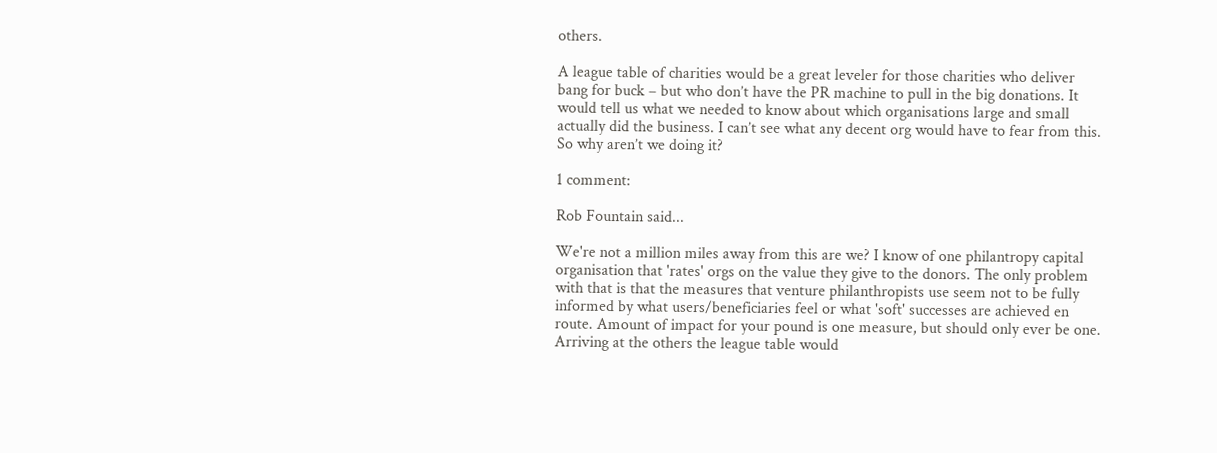others.

A league table of charities would be a great leveler for those charities who deliver bang for buck – but who don’t have the PR machine to pull in the big donations. It would tell us what we needed to know about which organisations large and small actually did the business. I can’t see what any decent org would have to fear from this. So why aren’t we doing it?

1 comment:

Rob Fountain said...

We're not a million miles away from this are we? I know of one philantropy capital organisation that 'rates' orgs on the value they give to the donors. The only problem with that is that the measures that venture philanthropists use seem not to be fully informed by what users/beneficiaries feel or what 'soft' successes are achieved en route. Amount of impact for your pound is one measure, but should only ever be one. Arriving at the others the league table would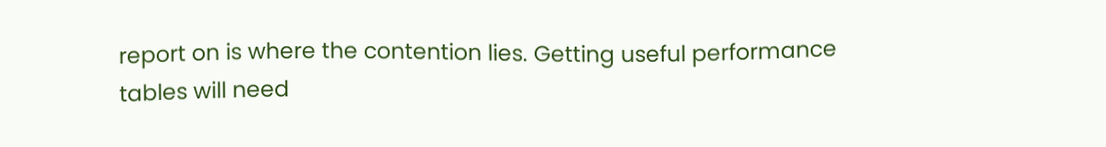report on is where the contention lies. Getting useful performance tables will need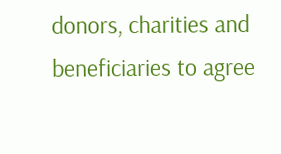donors, charities and beneficiaries to agree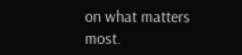on what matters most.